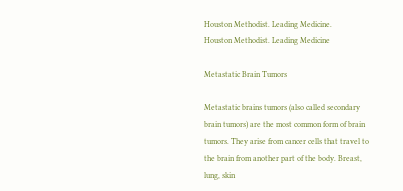Houston Methodist. Leading Medicine.
Houston Methodist. Leading Medicine

Metastatic Brain Tumors

Metastatic brains tumors (also called secondary brain tumors) are the most common form of brain tumors. They arise from cancer cells that travel to the brain from another part of the body. Breast, lung, skin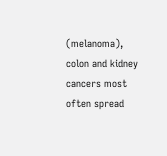(melanoma), colon and kidney cancers most often spread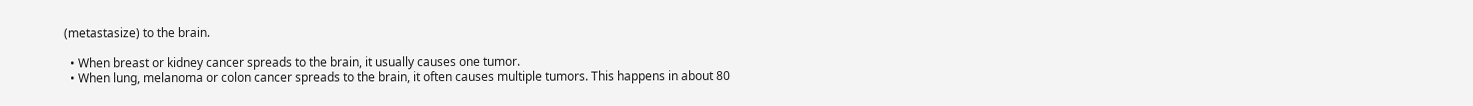(metastasize) to the brain.

  • When breast or kidney cancer spreads to the brain, it usually causes one tumor.
  • When lung, melanoma or colon cancer spreads to the brain, it often causes multiple tumors. This happens in about 80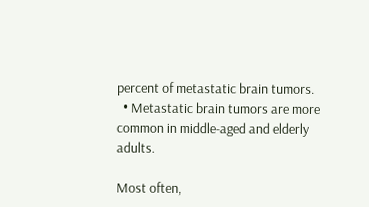percent of metastatic brain tumors.
  • Metastatic brain tumors are more common in middle-aged and elderly adults.

Most often,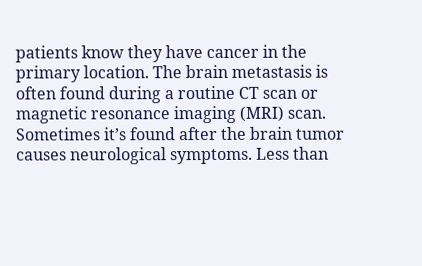patients know they have cancer in the primary location. The brain metastasis is often found during a routine CT scan or magnetic resonance imaging (MRI) scan. Sometimes it’s found after the brain tumor causes neurological symptoms. Less than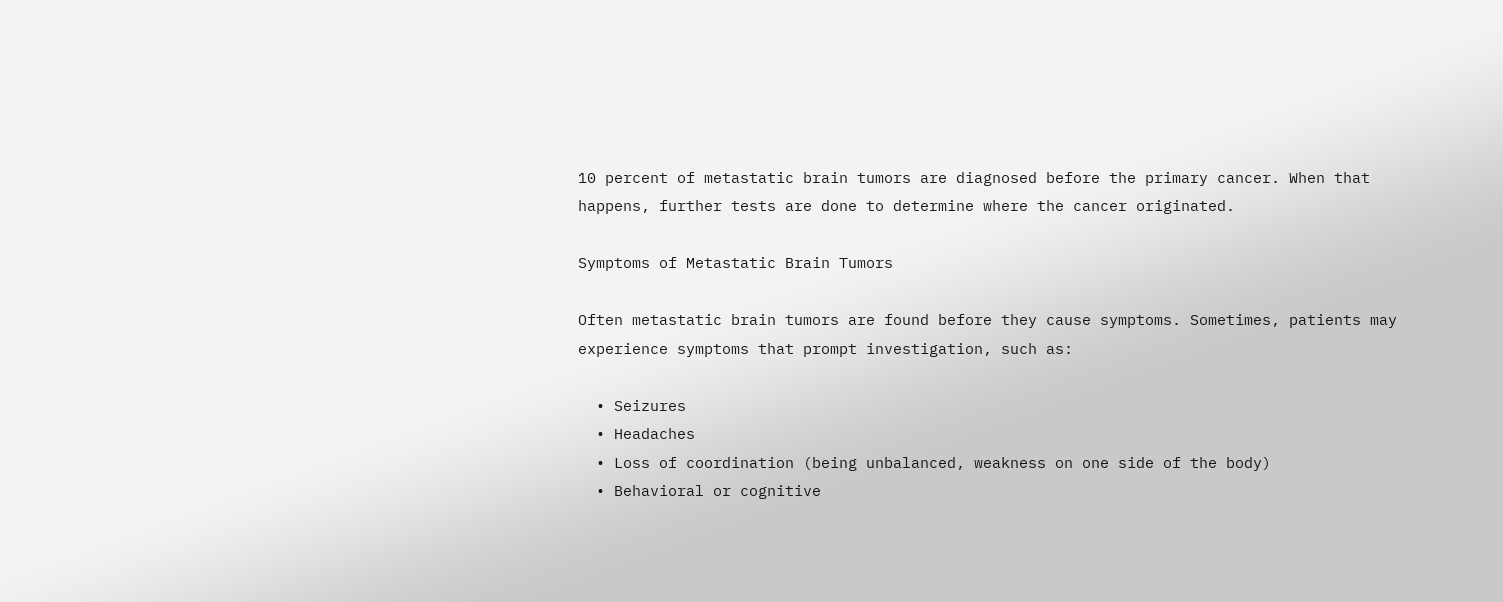10 percent of metastatic brain tumors are diagnosed before the primary cancer. When that happens, further tests are done to determine where the cancer originated.

Symptoms of Metastatic Brain Tumors

Often metastatic brain tumors are found before they cause symptoms. Sometimes, patients may experience symptoms that prompt investigation, such as:

  • Seizures
  • Headaches
  • Loss of coordination (being unbalanced, weakness on one side of the body)
  • Behavioral or cognitive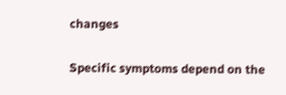changes

Specific symptoms depend on the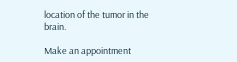location of the tumor in the brain.

Make an appointment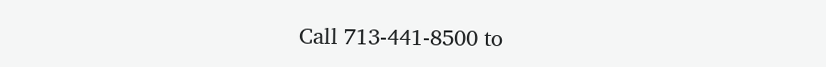Call 713-441-8500 to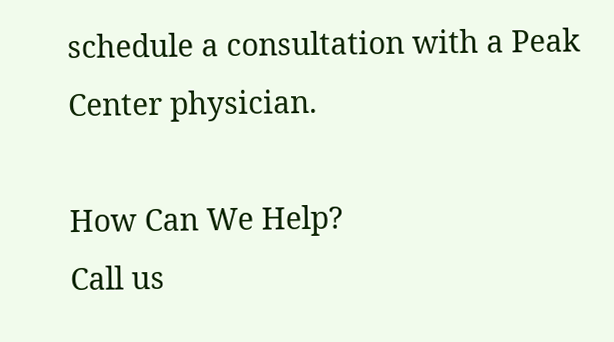schedule a consultation with a Peak Center physician.

How Can We Help?
Call us